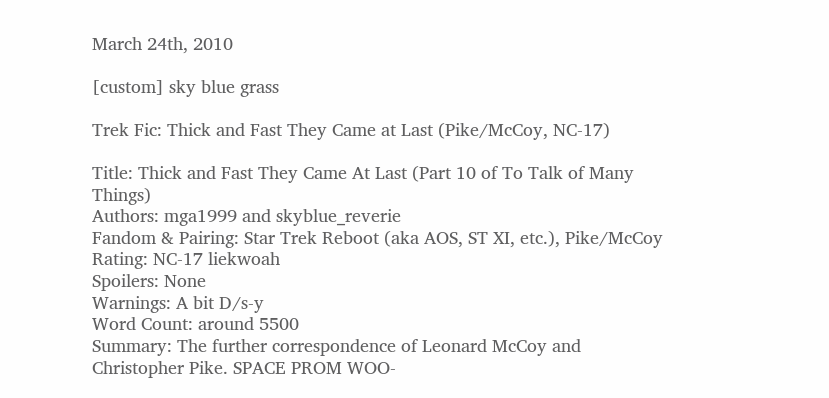March 24th, 2010

[custom] sky blue grass

Trek Fic: Thick and Fast They Came at Last (Pike/McCoy, NC-17)

Title: Thick and Fast They Came At Last (Part 10 of To Talk of Many Things)
Authors: mga1999 and skyblue_reverie
Fandom & Pairing: Star Trek Reboot (aka AOS, ST XI, etc.), Pike/McCoy
Rating: NC-17 liekwoah
Spoilers: None
Warnings: A bit D/s-y
Word Count: around 5500
Summary: The further correspondence of Leonard McCoy and Christopher Pike. SPACE PROM WOO-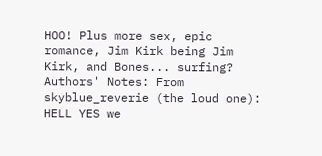HOO! Plus more sex, epic romance, Jim Kirk being Jim Kirk, and Bones... surfing?
Authors' Notes: From skyblue_reverie (the loud one): HELL YES we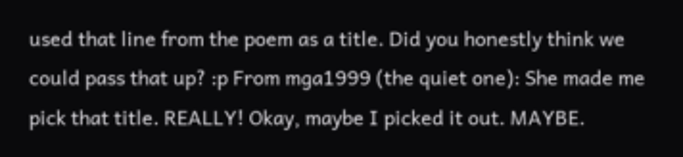used that line from the poem as a title. Did you honestly think we could pass that up? :p From mga1999 (the quiet one): She made me pick that title. REALLY! Okay, maybe I picked it out. MAYBE.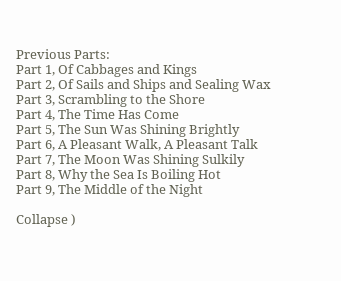Previous Parts:
Part 1, Of Cabbages and Kings
Part 2, Of Sails and Ships and Sealing Wax
Part 3, Scrambling to the Shore
Part 4, The Time Has Come
Part 5, The Sun Was Shining Brightly
Part 6, A Pleasant Walk, A Pleasant Talk
Part 7, The Moon Was Shining Sulkily
Part 8, Why the Sea Is Boiling Hot
Part 9, The Middle of the Night

Collapse )